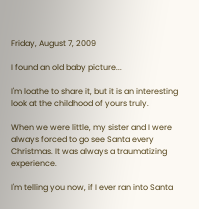Friday, August 7, 2009

I found an old baby picture...

I'm loathe to share it, but it is an interesting look at the childhood of yours truly.

When we were little, my sister and I were always forced to go see Santa every Christmas. It was always a traumatizing experience.

I'm telling you now, if I ever ran into Santa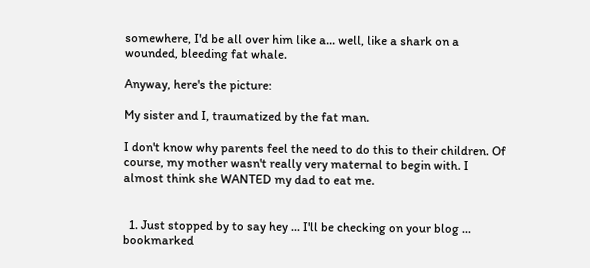somewhere, I'd be all over him like a... well, like a shark on a wounded, bleeding fat whale.

Anyway, here's the picture:

My sister and I, traumatized by the fat man.

I don't know why parents feel the need to do this to their children. Of course, my mother wasn't really very maternal to begin with. I almost think she WANTED my dad to eat me.


  1. Just stopped by to say hey ... I'll be checking on your blog ... bookmarked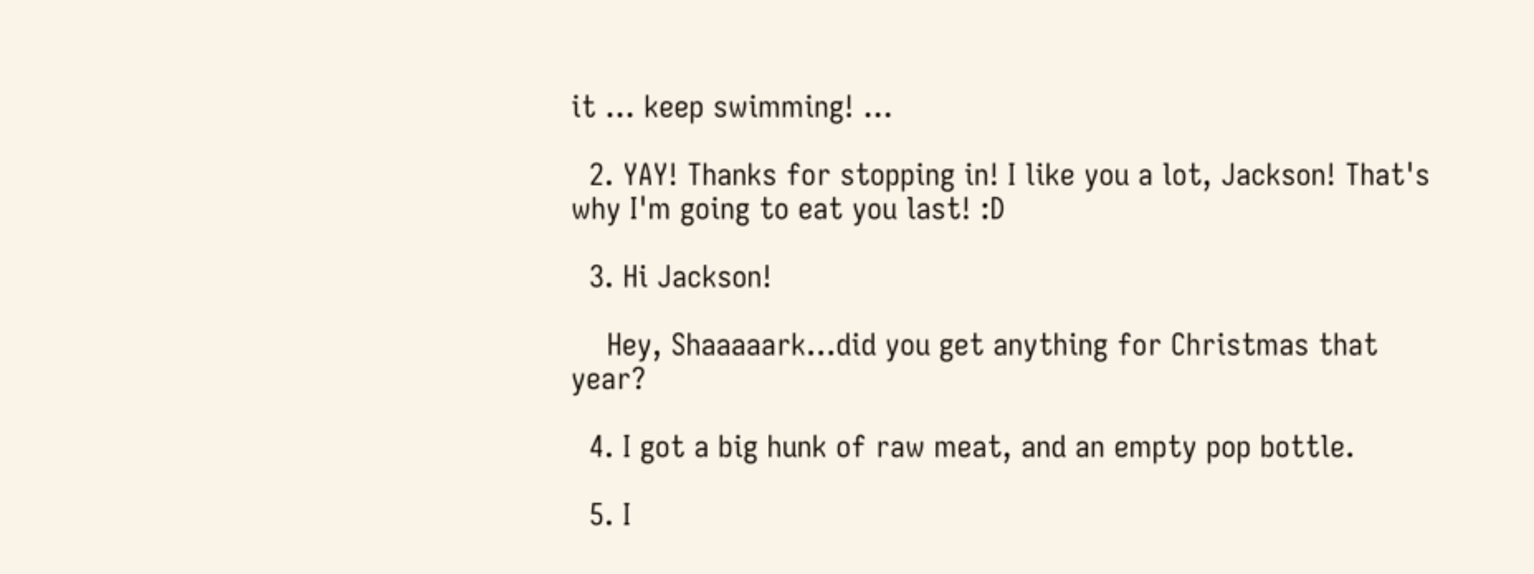it ... keep swimming! ...

  2. YAY! Thanks for stopping in! I like you a lot, Jackson! That's why I'm going to eat you last! :D

  3. Hi Jackson!

    Hey, Shaaaaark...did you get anything for Christmas that year?

  4. I got a big hunk of raw meat, and an empty pop bottle.

  5. I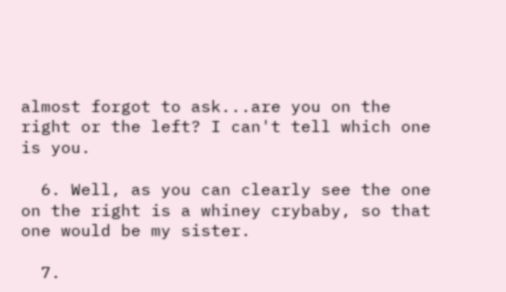almost forgot to ask...are you on the right or the left? I can't tell which one is you.

  6. Well, as you can clearly see the one on the right is a whiney crybaby, so that one would be my sister.

  7.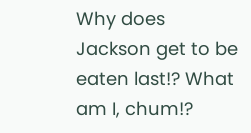Why does Jackson get to be eaten last!? What am I, chum!?